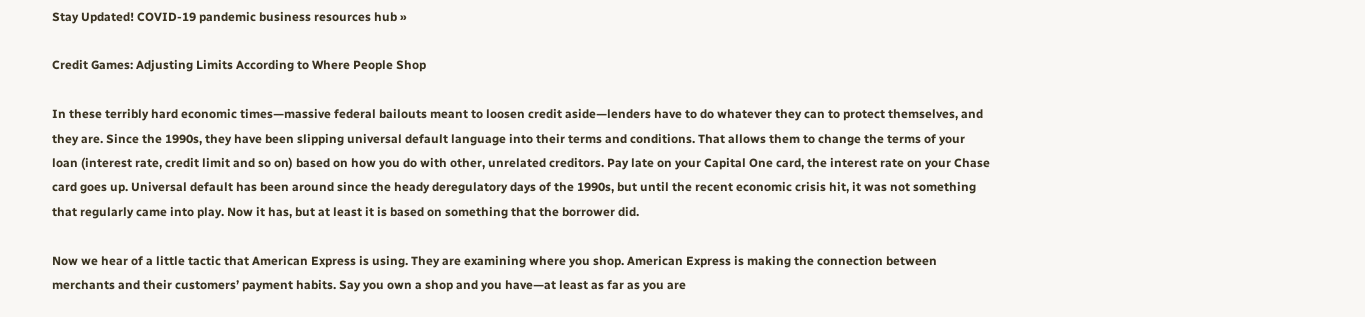Stay Updated! COVID-19 pandemic business resources hub »

Credit Games: Adjusting Limits According to Where People Shop

In these terribly hard economic times—massive federal bailouts meant to loosen credit aside—lenders have to do whatever they can to protect themselves, and they are. Since the 1990s, they have been slipping universal default language into their terms and conditions. That allows them to change the terms of your loan (interest rate, credit limit and so on) based on how you do with other, unrelated creditors. Pay late on your Capital One card, the interest rate on your Chase card goes up. Universal default has been around since the heady deregulatory days of the 1990s, but until the recent economic crisis hit, it was not something that regularly came into play. Now it has, but at least it is based on something that the borrower did.

Now we hear of a little tactic that American Express is using. They are examining where you shop. American Express is making the connection between merchants and their customers’ payment habits. Say you own a shop and you have—at least as far as you are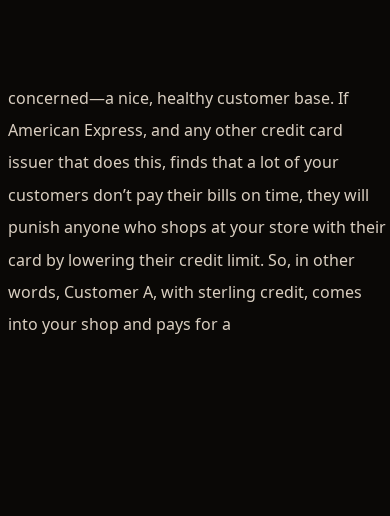concerned—a nice, healthy customer base. If American Express, and any other credit card issuer that does this, finds that a lot of your customers don’t pay their bills on time, they will punish anyone who shops at your store with their card by lowering their credit limit. So, in other words, Customer A, with sterling credit, comes into your shop and pays for a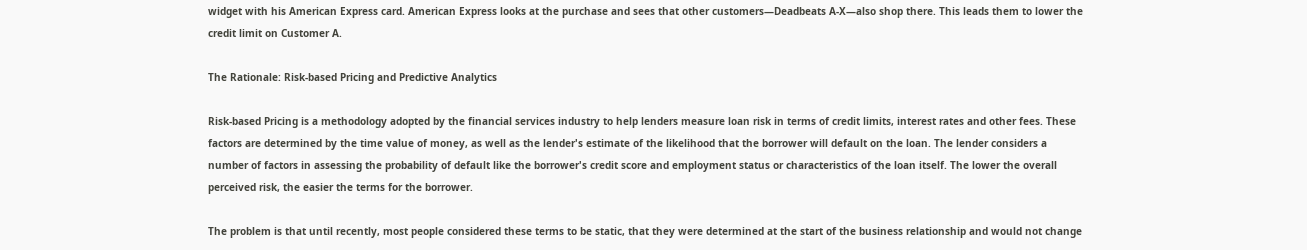widget with his American Express card. American Express looks at the purchase and sees that other customers—Deadbeats A-X—also shop there. This leads them to lower the credit limit on Customer A.

The Rationale: Risk-based Pricing and Predictive Analytics

Risk-based Pricing is a methodology adopted by the financial services industry to help lenders measure loan risk in terms of credit limits, interest rates and other fees. These factors are determined by the time value of money, as well as the lender's estimate of the likelihood that the borrower will default on the loan. The lender considers a number of factors in assessing the probability of default like the borrower's credit score and employment status or characteristics of the loan itself. The lower the overall perceived risk, the easier the terms for the borrower.

The problem is that until recently, most people considered these terms to be static, that they were determined at the start of the business relationship and would not change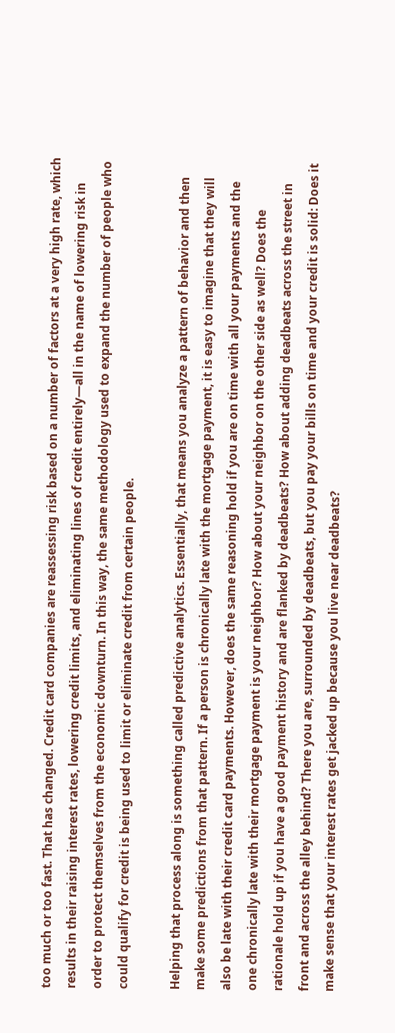too much or too fast. That has changed. Credit card companies are reassessing risk based on a number of factors at a very high rate, which results in their raising interest rates, lowering credit limits, and eliminating lines of credit entirely—all in the name of lowering risk in order to protect themselves from the economic downturn. In this way, the same methodology used to expand the number of people who could qualify for credit is being used to limit or eliminate credit from certain people.

Helping that process along is something called predictive analytics. Essentially, that means you analyze a pattern of behavior and then make some predictions from that pattern. If a person is chronically late with the mortgage payment, it is easy to imagine that they will also be late with their credit card payments. However, does the same reasoning hold if you are on time with all your payments and the one chronically late with their mortgage payment is your neighbor? How about your neighbor on the other side as well? Does the rationale hold up if you have a good payment history and are flanked by deadbeats? How about adding deadbeats across the street in front and across the alley behind? There you are, surrounded by deadbeats, but you pay your bills on time and your credit is solid: Does it make sense that your interest rates get jacked up because you live near deadbeats?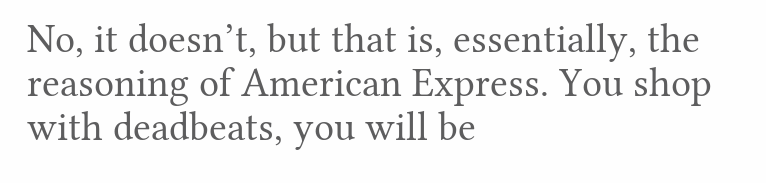No, it doesn’t, but that is, essentially, the reasoning of American Express. You shop with deadbeats, you will be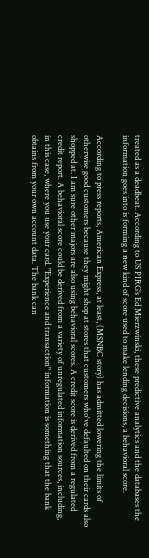treated as a deadbeat. According to US PIRG’s Ed Mierzwinski, these predictive analytics and the databases the information goes into is forming a new kind of score used to make lending decisions, a behavioral score.

According to press reports, American Express, at least, (MSNBC story) has admitted lowering the limits of otherwise good customers because they might shop at stores that customers who've defaulted on their cards also shopped at. I am sure other majors are also using behavioral scores. A credit score is derived from a regulated credit report. A behavioral score could be derived from a variety of unregulated information sources, including, in this case, where you use your card. "Experience and transaction" information is something that the bank obtains from your own account data. The bank can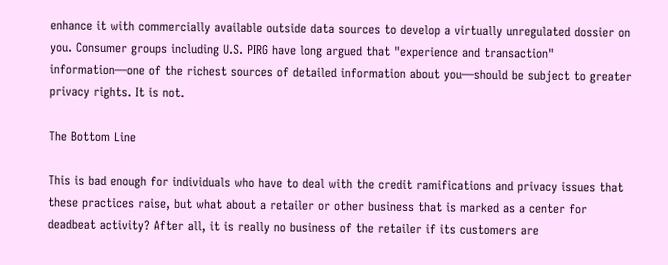enhance it with commercially available outside data sources to develop a virtually unregulated dossier on you. Consumer groups including U.S. PIRG have long argued that "experience and transaction" information—one of the richest sources of detailed information about you—should be subject to greater privacy rights. It is not.

The Bottom Line

This is bad enough for individuals who have to deal with the credit ramifications and privacy issues that these practices raise, but what about a retailer or other business that is marked as a center for deadbeat activity? After all, it is really no business of the retailer if its customers are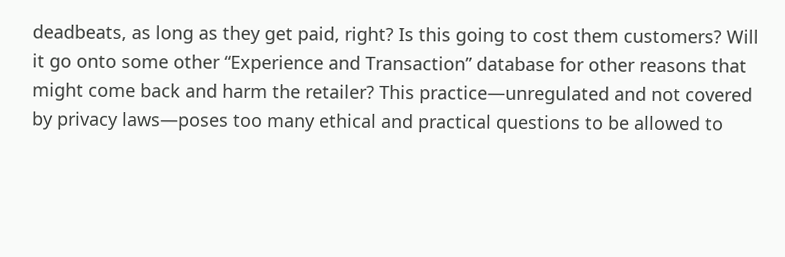deadbeats, as long as they get paid, right? Is this going to cost them customers? Will it go onto some other “Experience and Transaction” database for other reasons that might come back and harm the retailer? This practice—unregulated and not covered by privacy laws—poses too many ethical and practical questions to be allowed to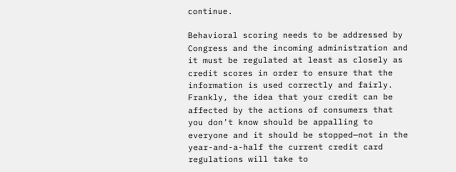continue.

Behavioral scoring needs to be addressed by Congress and the incoming administration and it must be regulated at least as closely as credit scores in order to ensure that the information is used correctly and fairly. Frankly, the idea that your credit can be affected by the actions of consumers that you don’t know should be appalling to everyone and it should be stopped—not in the year-and-a-half the current credit card regulations will take to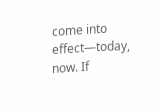come into effect—today, now. If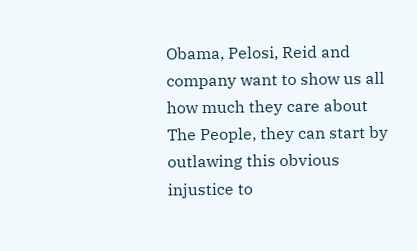Obama, Pelosi, Reid and company want to show us all how much they care about The People, they can start by outlawing this obvious injustice to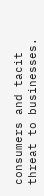consumers and tacit threat to businesses.